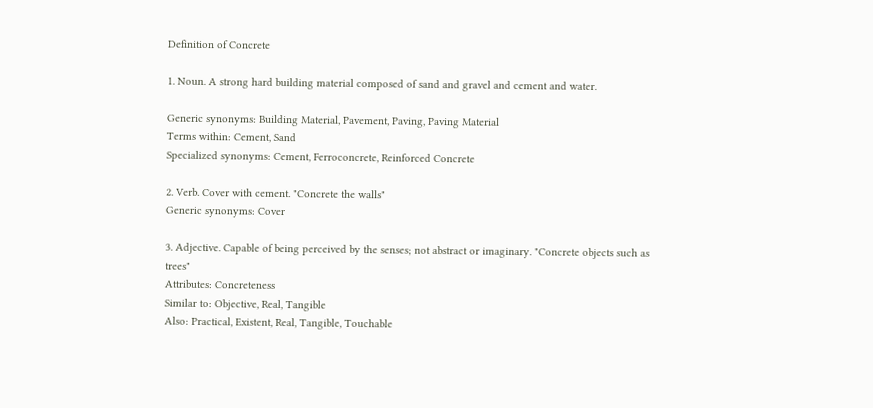Definition of Concrete

1. Noun. A strong hard building material composed of sand and gravel and cement and water.

Generic synonyms: Building Material, Pavement, Paving, Paving Material
Terms within: Cement, Sand
Specialized synonyms: Cement, Ferroconcrete, Reinforced Concrete

2. Verb. Cover with cement. "Concrete the walls"
Generic synonyms: Cover

3. Adjective. Capable of being perceived by the senses; not abstract or imaginary. "Concrete objects such as trees"
Attributes: Concreteness
Similar to: Objective, Real, Tangible
Also: Practical, Existent, Real, Tangible, Touchable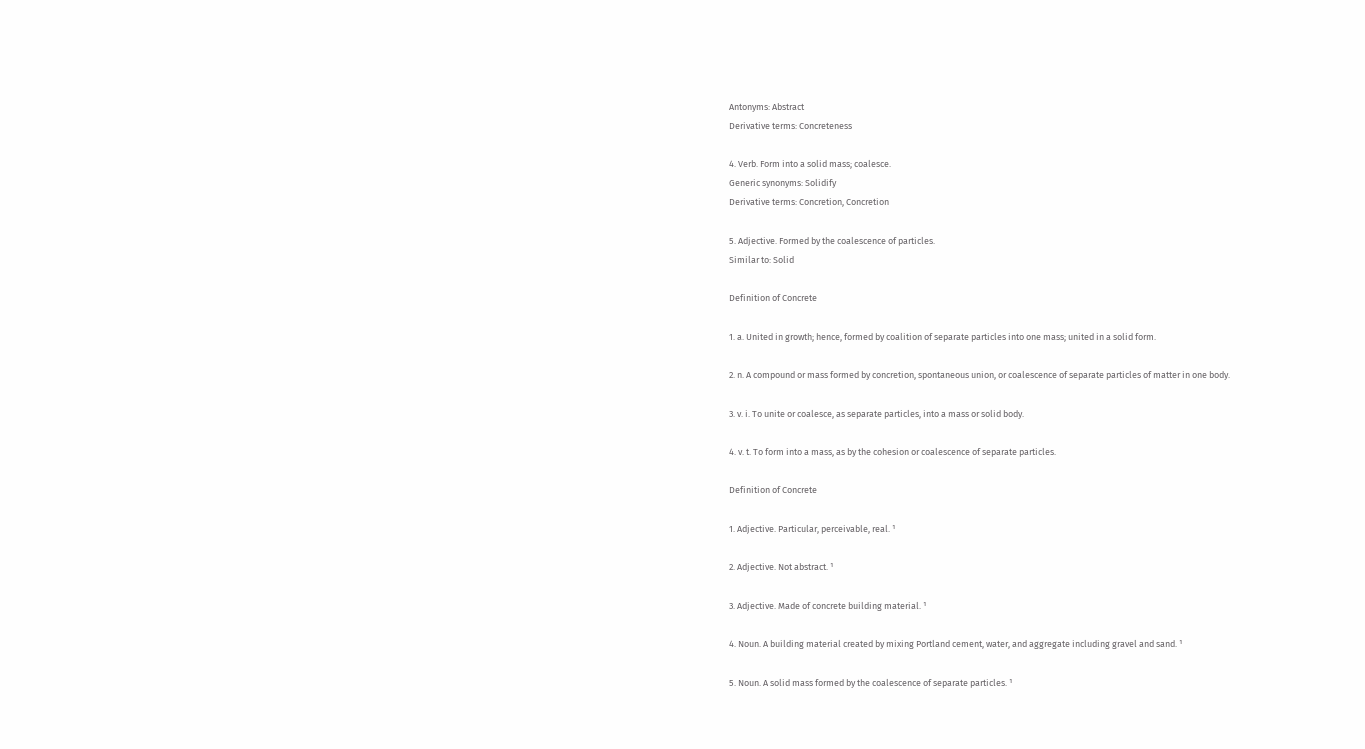Antonyms: Abstract
Derivative terms: Concreteness

4. Verb. Form into a solid mass; coalesce.
Generic synonyms: Solidify
Derivative terms: Concretion, Concretion

5. Adjective. Formed by the coalescence of particles.
Similar to: Solid

Definition of Concrete

1. a. United in growth; hence, formed by coalition of separate particles into one mass; united in a solid form.

2. n. A compound or mass formed by concretion, spontaneous union, or coalescence of separate particles of matter in one body.

3. v. i. To unite or coalesce, as separate particles, into a mass or solid body.

4. v. t. To form into a mass, as by the cohesion or coalescence of separate particles.

Definition of Concrete

1. Adjective. Particular, perceivable, real. ¹

2. Adjective. Not abstract. ¹

3. Adjective. Made of concrete building material. ¹

4. Noun. A building material created by mixing Portland cement, water, and aggregate including gravel and sand. ¹

5. Noun. A solid mass formed by the coalescence of separate particles. ¹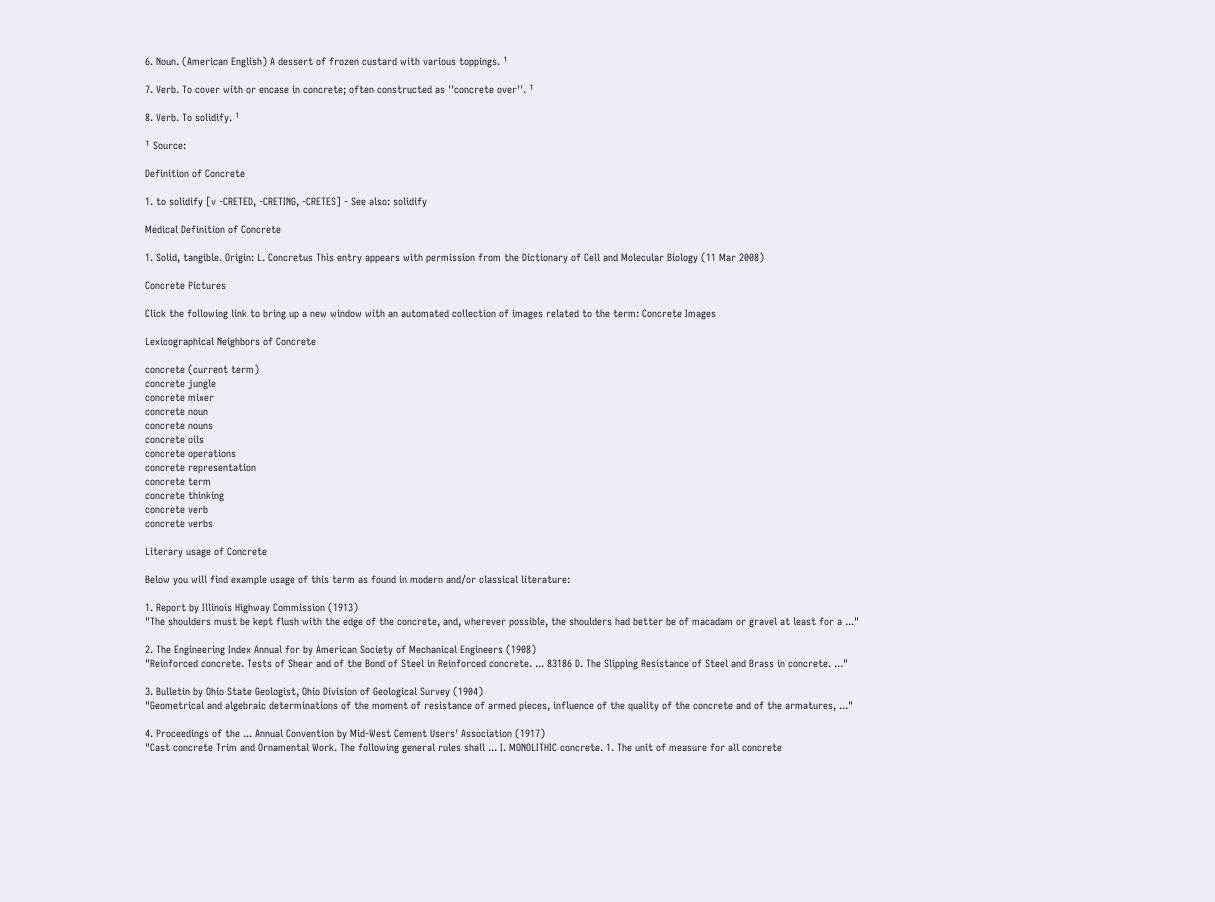6. Noun. (American English) A dessert of frozen custard with various toppings. ¹

7. Verb. To cover with or encase in concrete; often constructed as ''concrete over''. ¹

8. Verb. To solidify. ¹

¹ Source:

Definition of Concrete

1. to solidify [v -CRETED, -CRETING, -CRETES] - See also: solidify

Medical Definition of Concrete

1. Solid, tangible. Origin: L. Concretus This entry appears with permission from the Dictionary of Cell and Molecular Biology (11 Mar 2008)

Concrete Pictures

Click the following link to bring up a new window with an automated collection of images related to the term: Concrete Images

Lexicographical Neighbors of Concrete

concrete (current term)
concrete jungle
concrete mixer
concrete noun
concrete nouns
concrete oils
concrete operations
concrete representation
concrete term
concrete thinking
concrete verb
concrete verbs

Literary usage of Concrete

Below you will find example usage of this term as found in modern and/or classical literature:

1. Report by Illinois Highway Commission (1913)
"The shoulders must be kept flush with the edge of the concrete, and, wherever possible, the shoulders had better be of macadam or gravel at least for a ..."

2. The Engineering Index Annual for by American Society of Mechanical Engineers (1908)
"Reinforced concrete. Tests of Shear and of the Bond of Steel in Reinforced concrete. ... 83186 D. The Slipping Resistance of Steel and Brass in concrete. ..."

3. Bulletin by Ohio State Geologist, Ohio Division of Geological Survey (1904)
"Geometrical and algebraic determinations of the moment of resistance of armed pieces, influence of the quality of the concrete and of the armatures, ..."

4. Proceedings of the ... Annual Convention by Mid-West Cement Users' Association (1917)
"Cast concrete Trim and Ornamental Work. The following general rules shall ... I. MONOLITHIC concrete. 1. The unit of measure for all concrete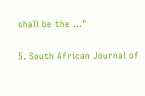shall be the ..."

5. South African Journal of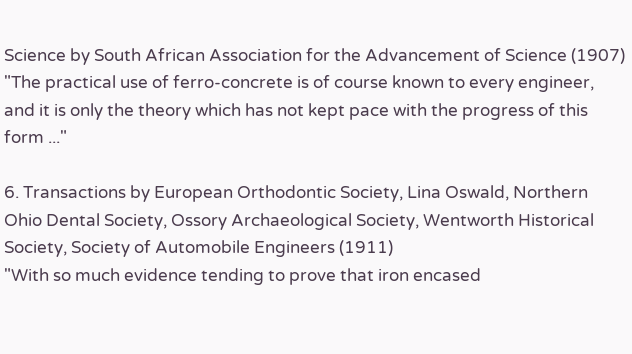Science by South African Association for the Advancement of Science (1907)
"The practical use of ferro-concrete is of course known to every engineer, and it is only the theory which has not kept pace with the progress of this form ..."

6. Transactions by European Orthodontic Society, Lina Oswald, Northern Ohio Dental Society, Ossory Archaeological Society, Wentworth Historical Society, Society of Automobile Engineers (1911)
"With so much evidence tending to prove that iron encased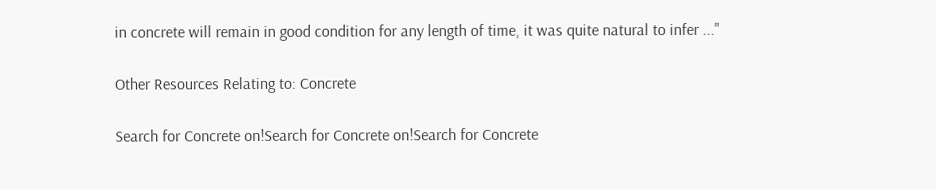in concrete will remain in good condition for any length of time, it was quite natural to infer ..."

Other Resources Relating to: Concrete

Search for Concrete on!Search for Concrete on!Search for Concrete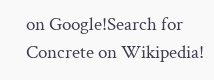on Google!Search for Concrete on Wikipedia!